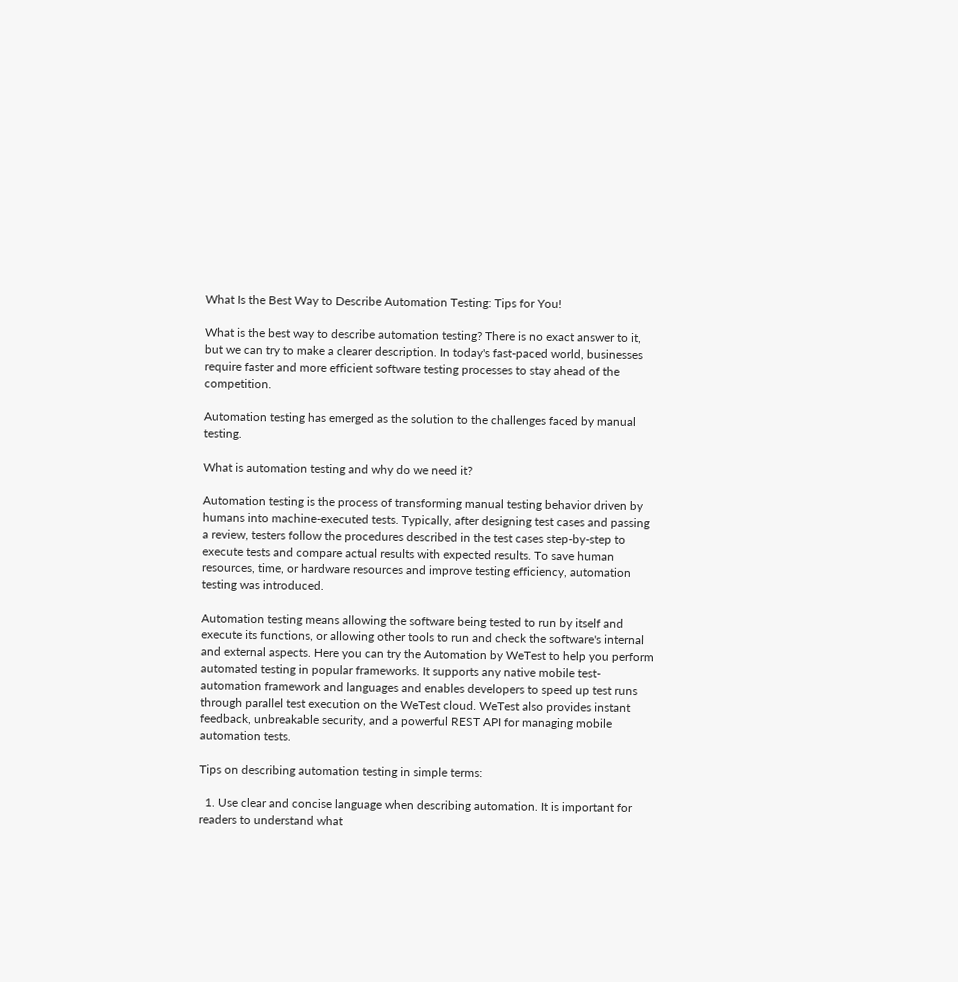What Is the Best Way to Describe Automation Testing: Tips for You!

What is the best way to describe automation testing? There is no exact answer to it, but we can try to make a clearer description. In today's fast-paced world, businesses require faster and more efficient software testing processes to stay ahead of the competition.

Automation testing has emerged as the solution to the challenges faced by manual testing.

What is automation testing and why do we need it?

Automation testing is the process of transforming manual testing behavior driven by humans into machine-executed tests. Typically, after designing test cases and passing a review, testers follow the procedures described in the test cases step-by-step to execute tests and compare actual results with expected results. To save human resources, time, or hardware resources and improve testing efficiency, automation testing was introduced.

Automation testing means allowing the software being tested to run by itself and execute its functions, or allowing other tools to run and check the software's internal and external aspects. Here you can try the Automation by WeTest to help you perform automated testing in popular frameworks. It supports any native mobile test-automation framework and languages and enables developers to speed up test runs through parallel test execution on the WeTest cloud. WeTest also provides instant feedback, unbreakable security, and a powerful REST API for managing mobile automation tests.

Tips on describing automation testing in simple terms:

  1. Use clear and concise language when describing automation. It is important for readers to understand what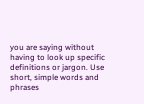you are saying without having to look up specific definitions or jargon. Use short, simple words and phrases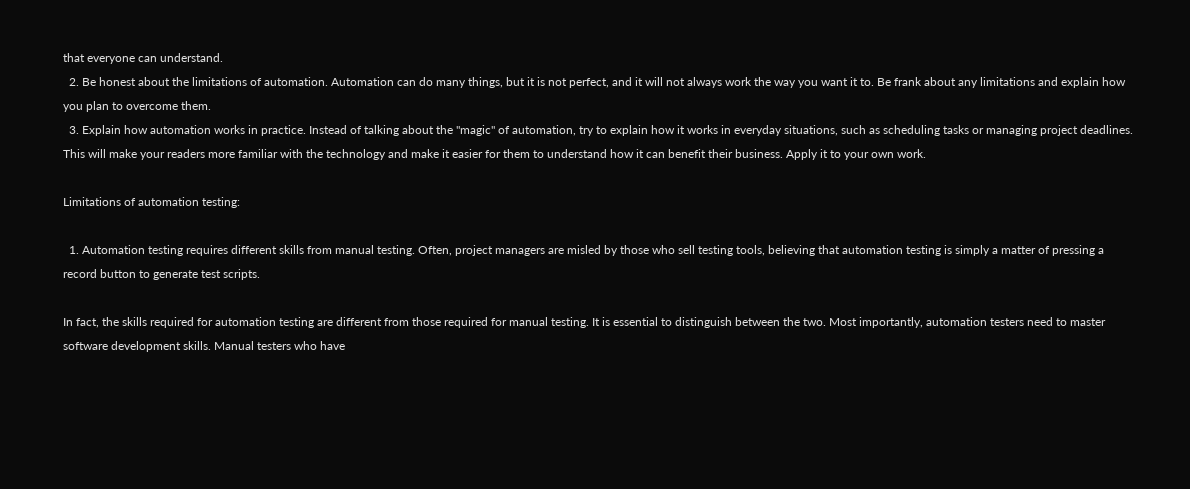that everyone can understand.
  2. Be honest about the limitations of automation. Automation can do many things, but it is not perfect, and it will not always work the way you want it to. Be frank about any limitations and explain how you plan to overcome them.
  3. Explain how automation works in practice. Instead of talking about the "magic" of automation, try to explain how it works in everyday situations, such as scheduling tasks or managing project deadlines. This will make your readers more familiar with the technology and make it easier for them to understand how it can benefit their business. Apply it to your own work.

Limitations of automation testing:

  1. Automation testing requires different skills from manual testing. Often, project managers are misled by those who sell testing tools, believing that automation testing is simply a matter of pressing a record button to generate test scripts.

In fact, the skills required for automation testing are different from those required for manual testing. It is essential to distinguish between the two. Most importantly, automation testers need to master software development skills. Manual testers who have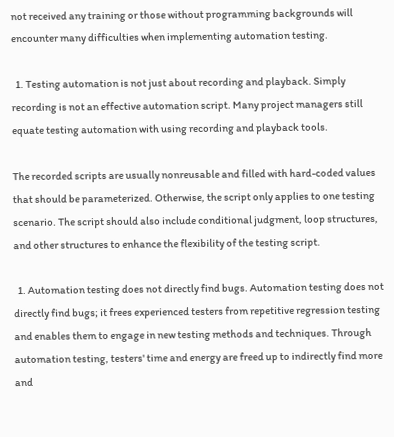not received any training or those without programming backgrounds will encounter many difficulties when implementing automation testing.

  1. Testing automation is not just about recording and playback. Simply recording is not an effective automation script. Many project managers still equate testing automation with using recording and playback tools.

The recorded scripts are usually nonreusable and filled with hard-coded values that should be parameterized. Otherwise, the script only applies to one testing scenario. The script should also include conditional judgment, loop structures, and other structures to enhance the flexibility of the testing script.

  1. Automation testing does not directly find bugs. Automation testing does not directly find bugs; it frees experienced testers from repetitive regression testing and enables them to engage in new testing methods and techniques. Through automation testing, testers' time and energy are freed up to indirectly find more and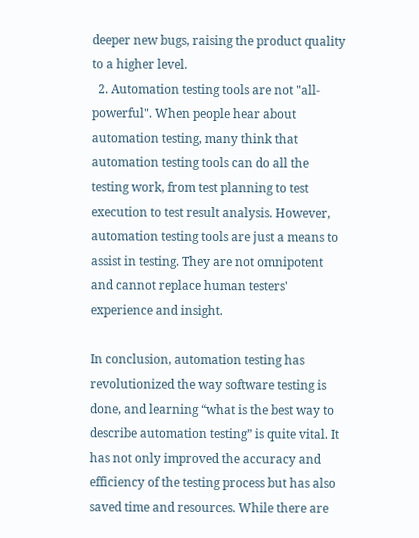deeper new bugs, raising the product quality to a higher level.
  2. Automation testing tools are not "all-powerful". When people hear about automation testing, many think that automation testing tools can do all the testing work, from test planning to test execution to test result analysis. However, automation testing tools are just a means to assist in testing. They are not omnipotent and cannot replace human testers' experience and insight.

In conclusion, automation testing has revolutionized the way software testing is done, and learning “what is the best way to describe automation testing” is quite vital. It has not only improved the accuracy and efficiency of the testing process but has also saved time and resources. While there are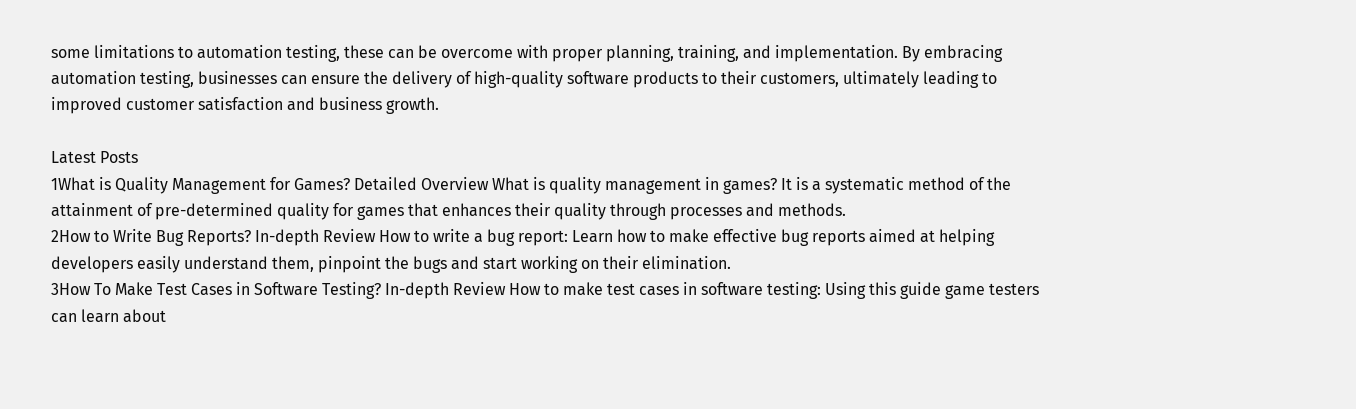some limitations to automation testing, these can be overcome with proper planning, training, and implementation. By embracing automation testing, businesses can ensure the delivery of high-quality software products to their customers, ultimately leading to improved customer satisfaction and business growth.

Latest Posts
1What is Quality Management for Games? Detailed Overview What is quality management in games? It is a systematic method of the attainment of pre-determined quality for games that enhances their quality through processes and methods.
2How to Write Bug Reports? In-depth Review How to write a bug report: Learn how to make effective bug reports aimed at helping developers easily understand them, pinpoint the bugs and start working on their elimination.
3How To Make Test Cases in Software Testing? In-depth Review How to make test cases in software testing: Using this guide game testers can learn about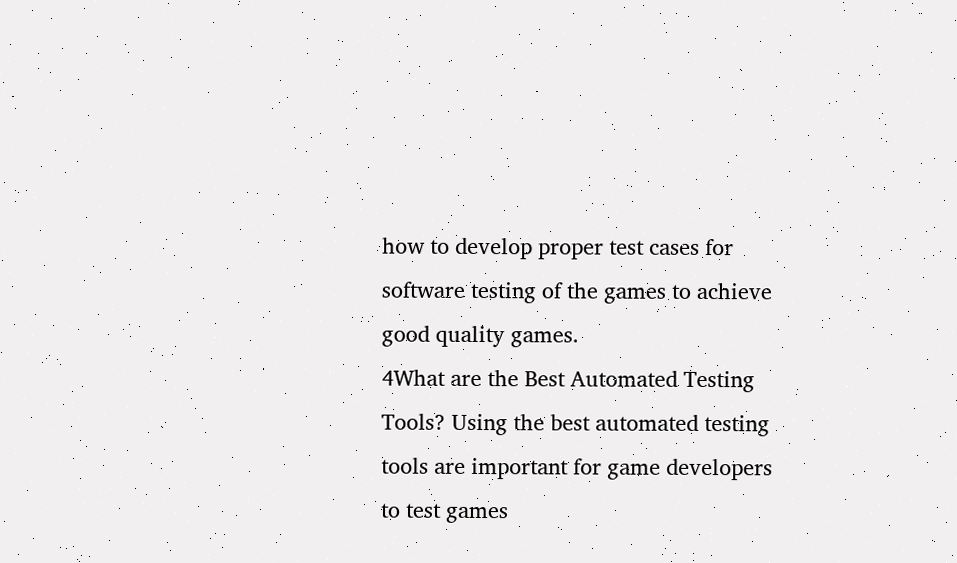how to develop proper test cases for software testing of the games to achieve good quality games.
4What are the Best Automated Testing Tools? Using the best automated testing tools are important for game developers to test games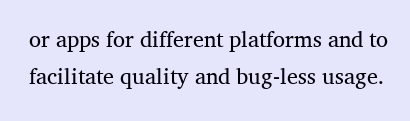or apps for different platforms and to facilitate quality and bug-less usage.